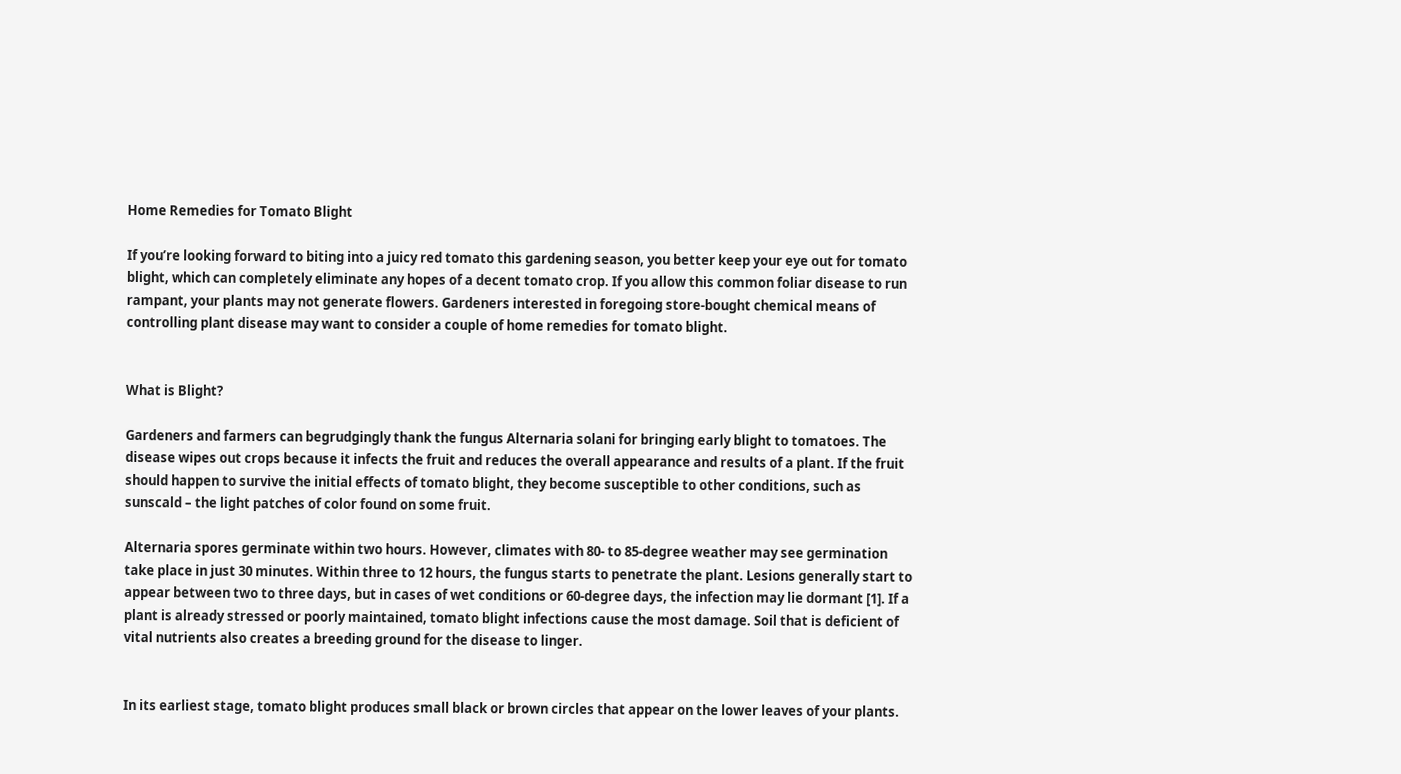Home Remedies for Tomato Blight

If you’re looking forward to biting into a juicy red tomato this gardening season, you better keep your eye out for tomato blight, which can completely eliminate any hopes of a decent tomato crop. If you allow this common foliar disease to run rampant, your plants may not generate flowers. Gardeners interested in foregoing store-bought chemical means of controlling plant disease may want to consider a couple of home remedies for tomato blight.


What is Blight?

Gardeners and farmers can begrudgingly thank the fungus Alternaria solani for bringing early blight to tomatoes. The disease wipes out crops because it infects the fruit and reduces the overall appearance and results of a plant. If the fruit should happen to survive the initial effects of tomato blight, they become susceptible to other conditions, such as sunscald – the light patches of color found on some fruit.

Alternaria spores germinate within two hours. However, climates with 80- to 85-degree weather may see germination take place in just 30 minutes. Within three to 12 hours, the fungus starts to penetrate the plant. Lesions generally start to appear between two to three days, but in cases of wet conditions or 60-degree days, the infection may lie dormant [1]. If a plant is already stressed or poorly maintained, tomato blight infections cause the most damage. Soil that is deficient of vital nutrients also creates a breeding ground for the disease to linger.


In its earliest stage, tomato blight produces small black or brown circles that appear on the lower leaves of your plants.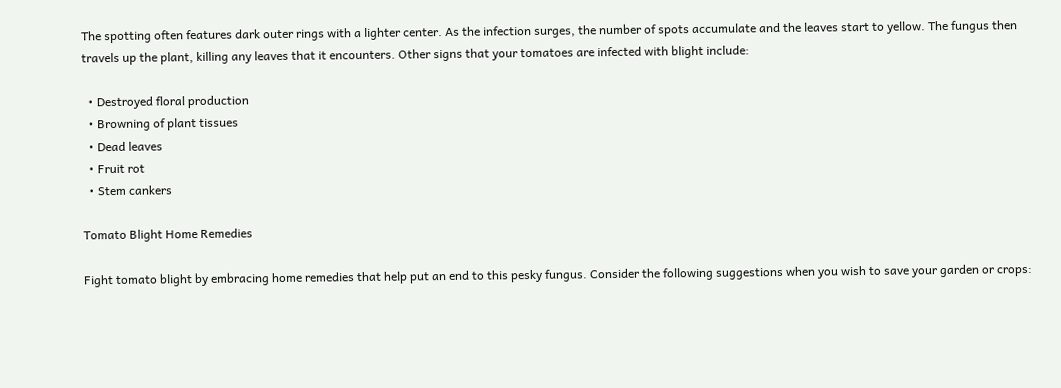The spotting often features dark outer rings with a lighter center. As the infection surges, the number of spots accumulate and the leaves start to yellow. The fungus then travels up the plant, killing any leaves that it encounters. Other signs that your tomatoes are infected with blight include:

  • Destroyed floral production
  • Browning of plant tissues
  • Dead leaves
  • Fruit rot
  • Stem cankers

Tomato Blight Home Remedies

Fight tomato blight by embracing home remedies that help put an end to this pesky fungus. Consider the following suggestions when you wish to save your garden or crops: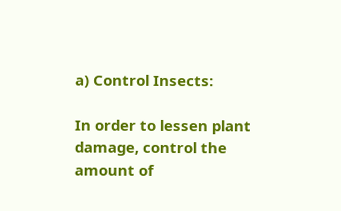a) Control Insects:

In order to lessen plant damage, control the amount of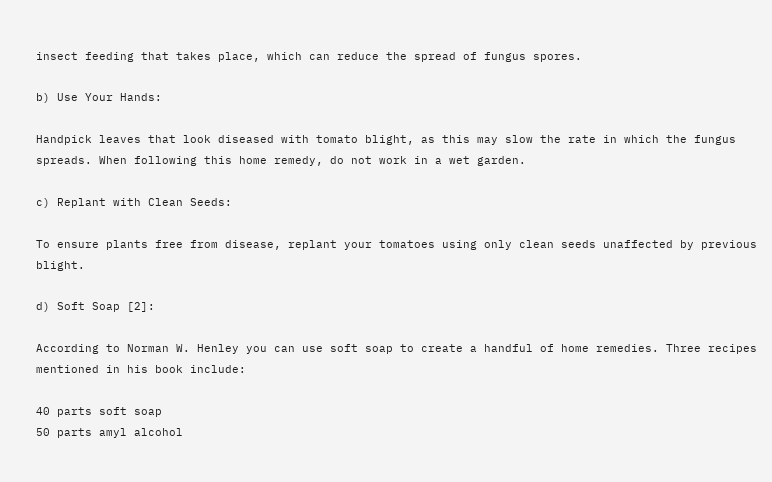insect feeding that takes place, which can reduce the spread of fungus spores.

b) Use Your Hands:

Handpick leaves that look diseased with tomato blight, as this may slow the rate in which the fungus spreads. When following this home remedy, do not work in a wet garden.

c) Replant with Clean Seeds:

To ensure plants free from disease, replant your tomatoes using only clean seeds unaffected by previous blight.

d) Soft Soap [2]:

According to Norman W. Henley you can use soft soap to create a handful of home remedies. Three recipes mentioned in his book include:

40 parts soft soap
50 parts amyl alcohol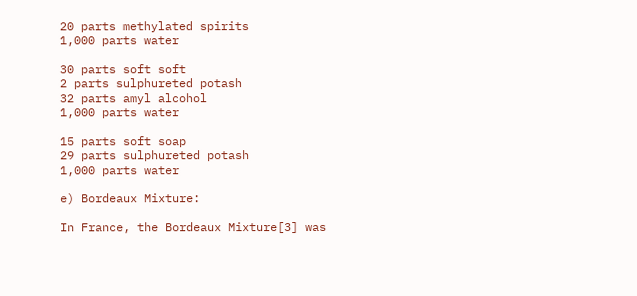20 parts methylated spirits
1,000 parts water

30 parts soft soft
2 parts sulphureted potash
32 parts amyl alcohol
1,000 parts water

15 parts soft soap
29 parts sulphureted potash
1,000 parts water

e) Bordeaux Mixture:

In France, the Bordeaux Mixture[3] was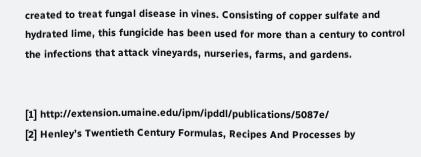created to treat fungal disease in vines. Consisting of copper sulfate and hydrated lime, this fungicide has been used for more than a century to control the infections that attack vineyards, nurseries, farms, and gardens.


[1] http://extension.umaine.edu/ipm/ipddl/publications/5087e/
[2] Henley’s Twentieth Century Formulas, Recipes And Processes by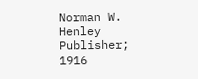Norman W. Henley Publisher; 1916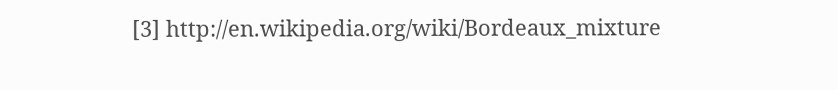[3] http://en.wikipedia.org/wiki/Bordeaux_mixture